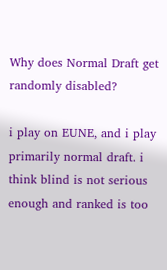Why does Normal Draft get randomly disabled?

i play on EUNE, and i play primarily normal draft. i think blind is not serious enough and ranked is too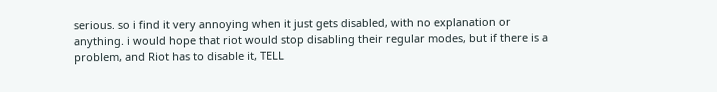serious. so i find it very annoying when it just gets disabled, with no explanation or anything. i would hope that riot would stop disabling their regular modes, but if there is a problem, and Riot has to disable it, TELL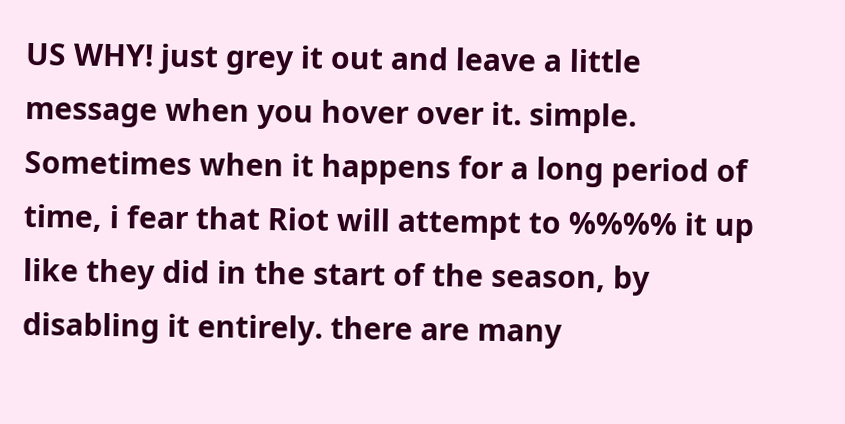US WHY! just grey it out and leave a little message when you hover over it. simple. Sometimes when it happens for a long period of time, i fear that Riot will attempt to %%%% it up like they did in the start of the season, by disabling it entirely. there are many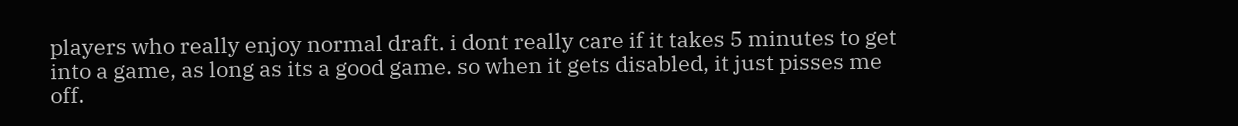players who really enjoy normal draft. i dont really care if it takes 5 minutes to get into a game, as long as its a good game. so when it gets disabled, it just pisses me off.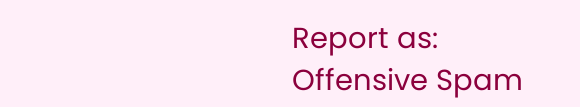Report as:
Offensive Spam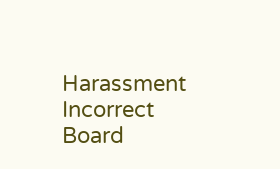Harassment Incorrect Board